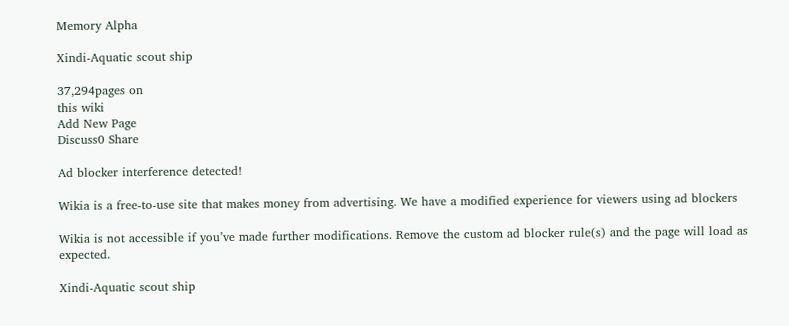Memory Alpha

Xindi-Aquatic scout ship

37,294pages on
this wiki
Add New Page
Discuss0 Share

Ad blocker interference detected!

Wikia is a free-to-use site that makes money from advertising. We have a modified experience for viewers using ad blockers

Wikia is not accessible if you’ve made further modifications. Remove the custom ad blocker rule(s) and the page will load as expected.

Xindi-Aquatic scout ship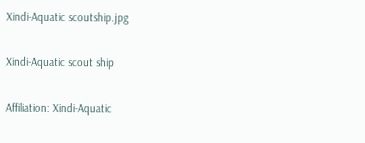Xindi-Aquatic scoutship.jpg

Xindi-Aquatic scout ship

Affiliation: Xindi-Aquatic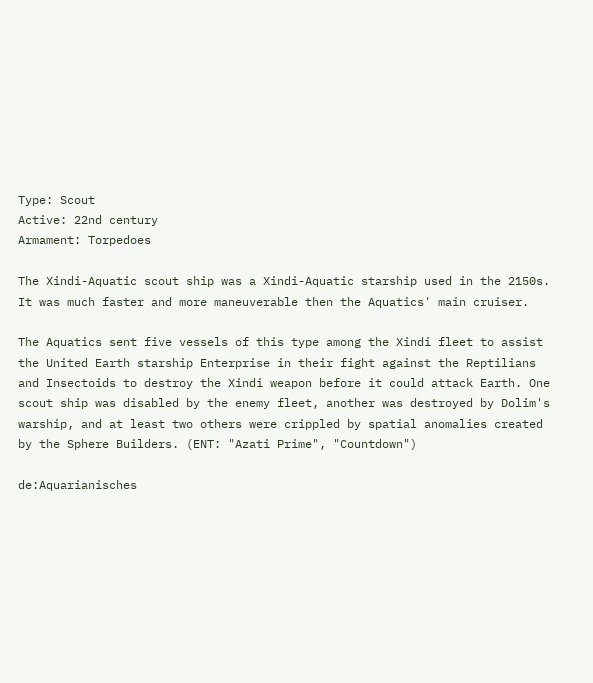Type: Scout
Active: 22nd century
Armament: Torpedoes

The Xindi-Aquatic scout ship was a Xindi-Aquatic starship used in the 2150s. It was much faster and more maneuverable then the Aquatics' main cruiser.

The Aquatics sent five vessels of this type among the Xindi fleet to assist the United Earth starship Enterprise in their fight against the Reptilians and Insectoids to destroy the Xindi weapon before it could attack Earth. One scout ship was disabled by the enemy fleet, another was destroyed by Dolim's warship, and at least two others were crippled by spatial anomalies created by the Sphere Builders. (ENT: "Azati Prime", "Countdown")

de:Aquarianisches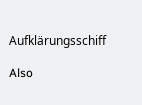Aufklärungsschiff

Also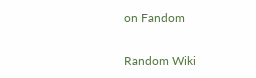on Fandom

Random Wiki